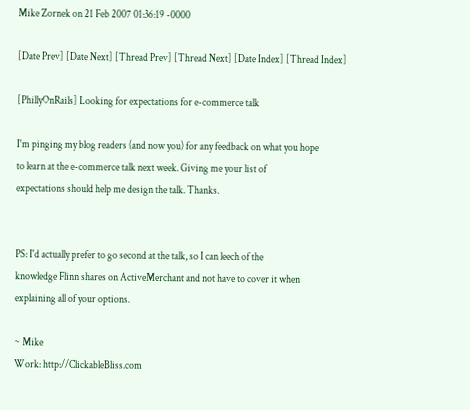Mike Zornek on 21 Feb 2007 01:36:19 -0000

[Date Prev] [Date Next] [Thread Prev] [Thread Next] [Date Index] [Thread Index]

[PhillyOnRails] Looking for expectations for e-commerce talk

I'm pinging my blog readers (and now you) for any feedback on what you hope
to learn at the e-commerce talk next week. Giving me your list of
expectations should help me design the talk. Thanks.


PS: I'd actually prefer to go second at the talk, so I can leech of the
knowledge Flinn shares on ActiveMerchant and not have to cover it when
explaining all of your options.

~ Mike
Work: http://ClickableBliss.com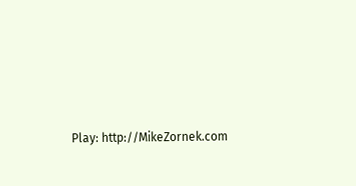Play: http://MikeZornek.com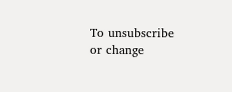To unsubscribe or change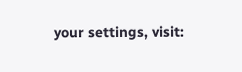your settings, visit: